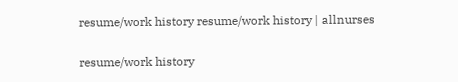resume/work history resume/work history | allnurses

resume/work history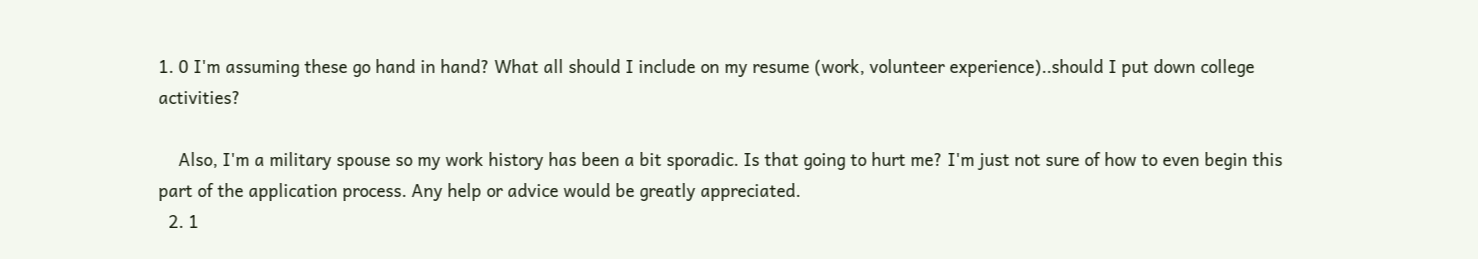1. 0 I'm assuming these go hand in hand? What all should I include on my resume (work, volunteer experience)..should I put down college activities?

    Also, I'm a military spouse so my work history has been a bit sporadic. Is that going to hurt me? I'm just not sure of how to even begin this part of the application process. Any help or advice would be greatly appreciated.
  2. 1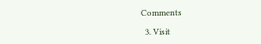Comments

  3. Visit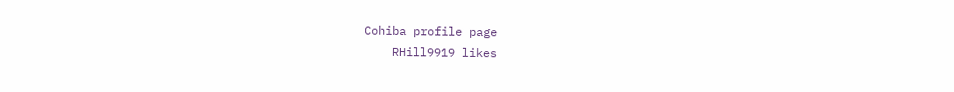Cohiba profile page
    RHill9919 likes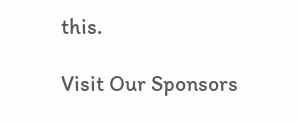this.

Visit Our Sponsors